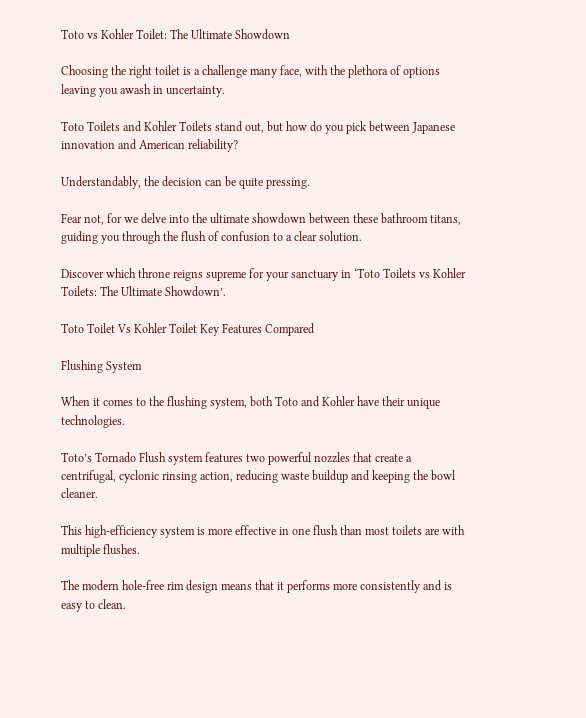Toto vs Kohler Toilet: The Ultimate Showdown

Choosing the right toilet is a challenge many face, with the plethora of options leaving you awash in uncertainty.

Toto Toilets and Kohler Toilets stand out, but how do you pick between Japanese innovation and American reliability?

Understandably, the decision can be quite pressing.

Fear not, for we delve into the ultimate showdown between these bathroom titans, guiding you through the flush of confusion to a clear solution.

Discover which throne reigns supreme for your sanctuary in ‘Toto Toilets vs Kohler Toilets: The Ultimate Showdown’.

Toto Toilet Vs Kohler Toilet Key Features Compared

Flushing System

When it comes to the flushing system, both Toto and Kohler have their unique technologies.

Toto’s Tornado Flush system features two powerful nozzles that create a centrifugal, cyclonic rinsing action, reducing waste buildup and keeping the bowl cleaner.

This high-efficiency system is more effective in one flush than most toilets are with multiple flushes.

The modern hole-free rim design means that it performs more consistently and is easy to clean.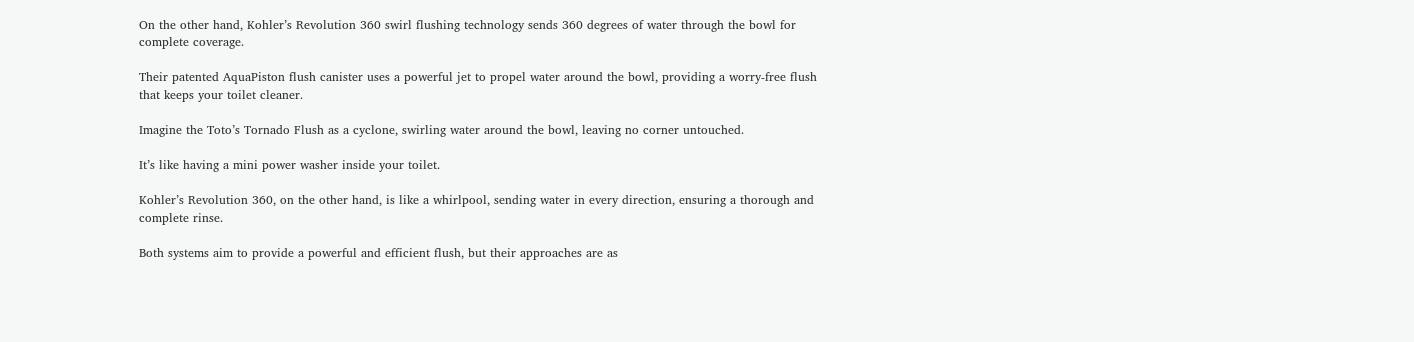On the other hand, Kohler’s Revolution 360 swirl flushing technology sends 360 degrees of water through the bowl for complete coverage.

Their patented AquaPiston flush canister uses a powerful jet to propel water around the bowl, providing a worry-free flush that keeps your toilet cleaner.

Imagine the Toto’s Tornado Flush as a cyclone, swirling water around the bowl, leaving no corner untouched.

It’s like having a mini power washer inside your toilet.

Kohler’s Revolution 360, on the other hand, is like a whirlpool, sending water in every direction, ensuring a thorough and complete rinse.

Both systems aim to provide a powerful and efficient flush, but their approaches are as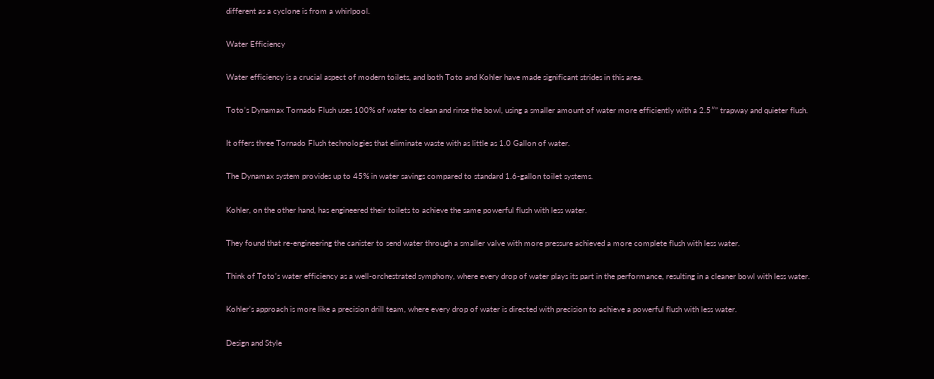different as a cyclone is from a whirlpool.

Water Efficiency

Water efficiency is a crucial aspect of modern toilets, and both Toto and Kohler have made significant strides in this area.

Toto’s Dynamax Tornado Flush uses 100% of water to clean and rinse the bowl, using a smaller amount of water more efficiently with a 2.5″” trapway and quieter flush.

It offers three Tornado Flush technologies that eliminate waste with as little as 1.0 Gallon of water.

The Dynamax system provides up to 45% in water savings compared to standard 1.6-gallon toilet systems.

Kohler, on the other hand, has engineered their toilets to achieve the same powerful flush with less water.

They found that re-engineering the canister to send water through a smaller valve with more pressure achieved a more complete flush with less water.

Think of Toto’s water efficiency as a well-orchestrated symphony, where every drop of water plays its part in the performance, resulting in a cleaner bowl with less water.

Kohler’s approach is more like a precision drill team, where every drop of water is directed with precision to achieve a powerful flush with less water.

Design and Style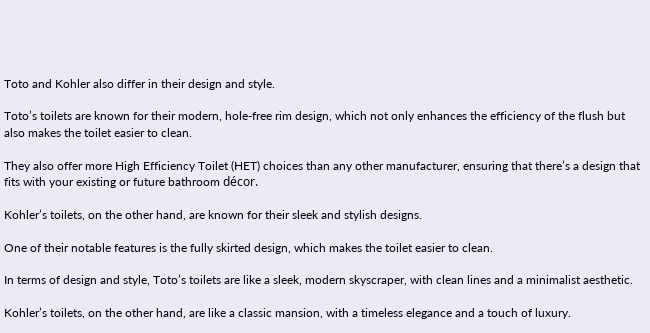Toto and Kohler also differ in their design and style.

Toto’s toilets are known for their modern, hole-free rim design, which not only enhances the efficiency of the flush but also makes the toilet easier to clean.

They also offer more High Efficiency Toilet (HET) choices than any other manufacturer, ensuring that there’s a design that fits with your existing or future bathroom décor.

Kohler’s toilets, on the other hand, are known for their sleek and stylish designs.

One of their notable features is the fully skirted design, which makes the toilet easier to clean.

In terms of design and style, Toto’s toilets are like a sleek, modern skyscraper, with clean lines and a minimalist aesthetic.

Kohler’s toilets, on the other hand, are like a classic mansion, with a timeless elegance and a touch of luxury.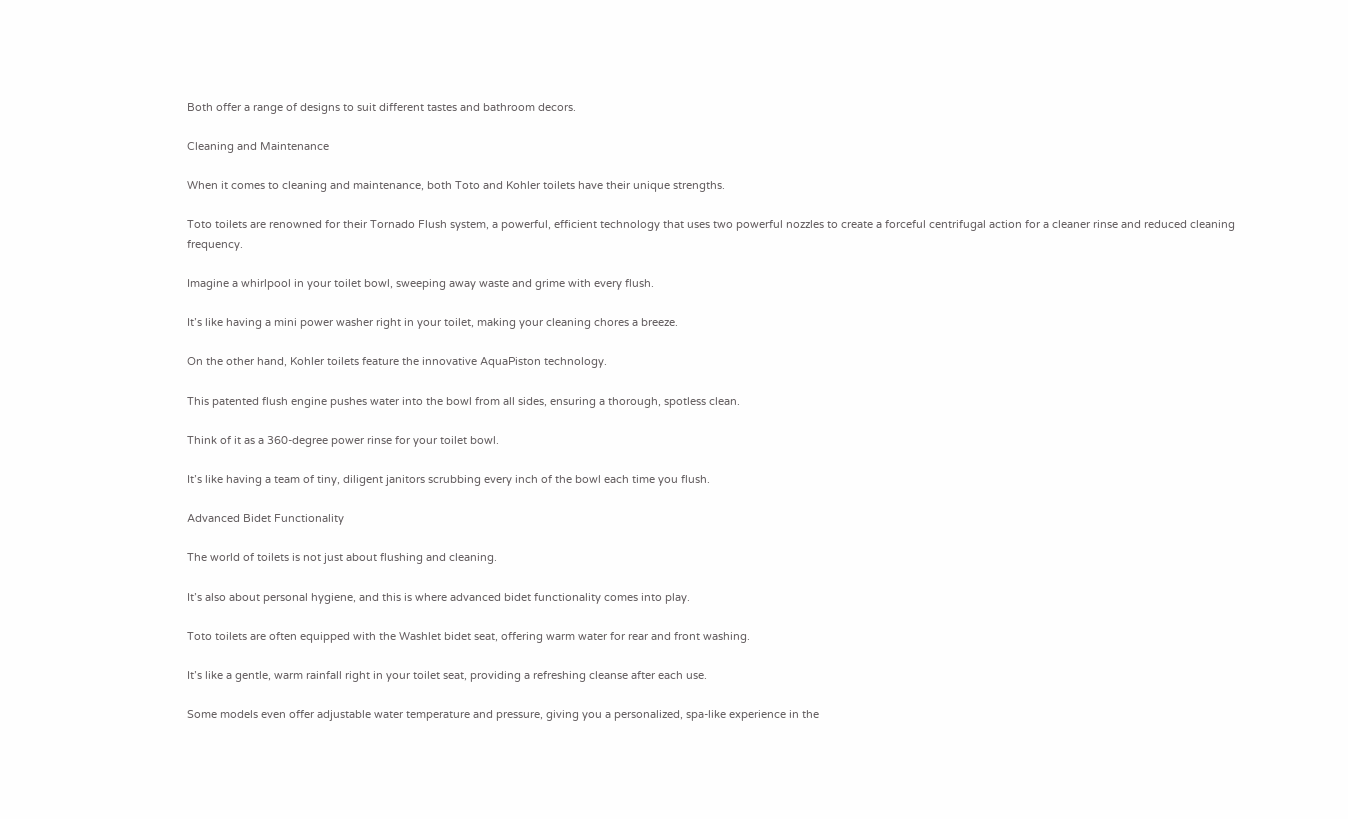Both offer a range of designs to suit different tastes and bathroom decors.

Cleaning and Maintenance

When it comes to cleaning and maintenance, both Toto and Kohler toilets have their unique strengths.

Toto toilets are renowned for their Tornado Flush system, a powerful, efficient technology that uses two powerful nozzles to create a forceful centrifugal action for a cleaner rinse and reduced cleaning frequency.

Imagine a whirlpool in your toilet bowl, sweeping away waste and grime with every flush.

It’s like having a mini power washer right in your toilet, making your cleaning chores a breeze.

On the other hand, Kohler toilets feature the innovative AquaPiston technology.

This patented flush engine pushes water into the bowl from all sides, ensuring a thorough, spotless clean.

Think of it as a 360-degree power rinse for your toilet bowl.

It’s like having a team of tiny, diligent janitors scrubbing every inch of the bowl each time you flush.

Advanced Bidet Functionality

The world of toilets is not just about flushing and cleaning.

It’s also about personal hygiene, and this is where advanced bidet functionality comes into play.

Toto toilets are often equipped with the Washlet bidet seat, offering warm water for rear and front washing.

It’s like a gentle, warm rainfall right in your toilet seat, providing a refreshing cleanse after each use.

Some models even offer adjustable water temperature and pressure, giving you a personalized, spa-like experience in the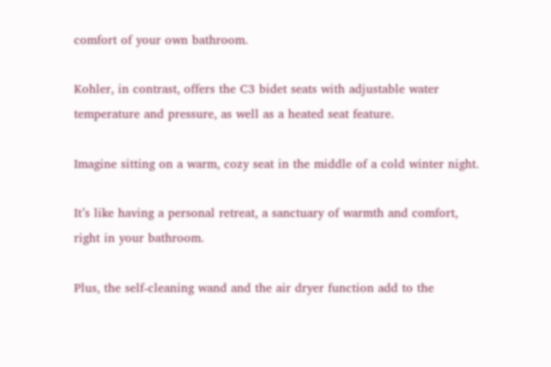comfort of your own bathroom.

Kohler, in contrast, offers the C3 bidet seats with adjustable water temperature and pressure, as well as a heated seat feature.

Imagine sitting on a warm, cozy seat in the middle of a cold winter night.

It’s like having a personal retreat, a sanctuary of warmth and comfort, right in your bathroom.

Plus, the self-cleaning wand and the air dryer function add to the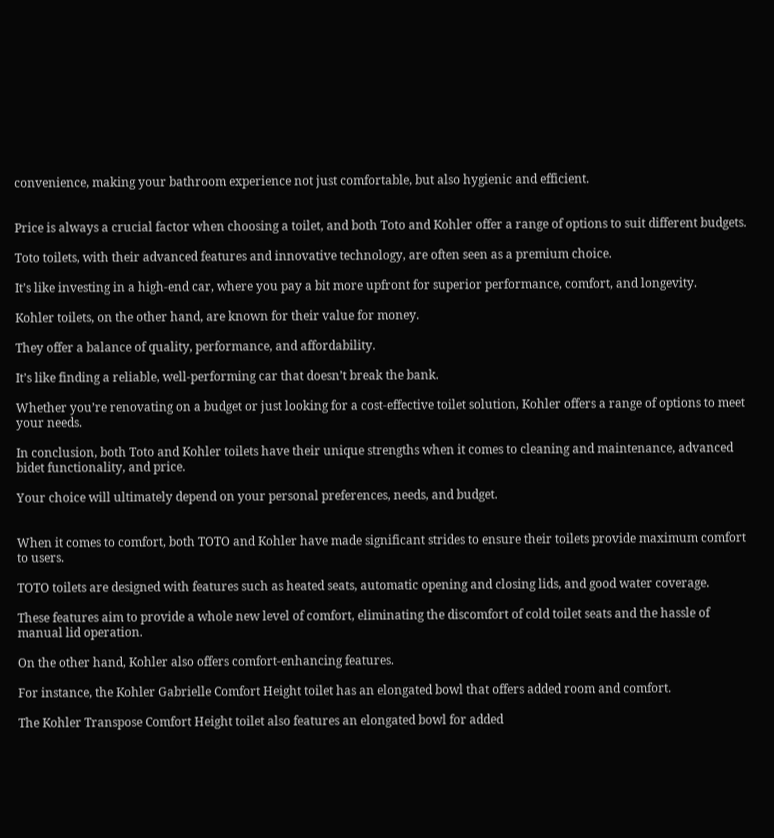convenience, making your bathroom experience not just comfortable, but also hygienic and efficient.


Price is always a crucial factor when choosing a toilet, and both Toto and Kohler offer a range of options to suit different budgets.

Toto toilets, with their advanced features and innovative technology, are often seen as a premium choice.

It’s like investing in a high-end car, where you pay a bit more upfront for superior performance, comfort, and longevity.

Kohler toilets, on the other hand, are known for their value for money.

They offer a balance of quality, performance, and affordability.

It’s like finding a reliable, well-performing car that doesn’t break the bank.

Whether you’re renovating on a budget or just looking for a cost-effective toilet solution, Kohler offers a range of options to meet your needs.

In conclusion, both Toto and Kohler toilets have their unique strengths when it comes to cleaning and maintenance, advanced bidet functionality, and price.

Your choice will ultimately depend on your personal preferences, needs, and budget.


When it comes to comfort, both TOTO and Kohler have made significant strides to ensure their toilets provide maximum comfort to users.

TOTO toilets are designed with features such as heated seats, automatic opening and closing lids, and good water coverage.

These features aim to provide a whole new level of comfort, eliminating the discomfort of cold toilet seats and the hassle of manual lid operation.

On the other hand, Kohler also offers comfort-enhancing features.

For instance, the Kohler Gabrielle Comfort Height toilet has an elongated bowl that offers added room and comfort.

The Kohler Transpose Comfort Height toilet also features an elongated bowl for added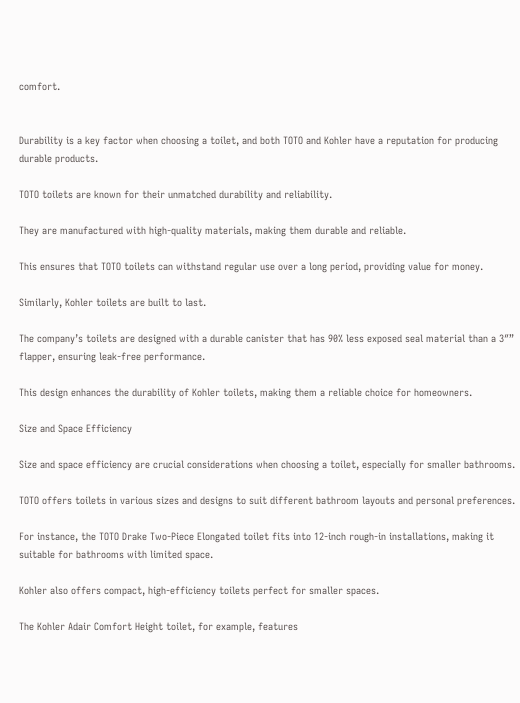comfort.


Durability is a key factor when choosing a toilet, and both TOTO and Kohler have a reputation for producing durable products.

TOTO toilets are known for their unmatched durability and reliability.

They are manufactured with high-quality materials, making them durable and reliable.

This ensures that TOTO toilets can withstand regular use over a long period, providing value for money.

Similarly, Kohler toilets are built to last.

The company’s toilets are designed with a durable canister that has 90% less exposed seal material than a 3″” flapper, ensuring leak-free performance.

This design enhances the durability of Kohler toilets, making them a reliable choice for homeowners.

Size and Space Efficiency

Size and space efficiency are crucial considerations when choosing a toilet, especially for smaller bathrooms.

TOTO offers toilets in various sizes and designs to suit different bathroom layouts and personal preferences.

For instance, the TOTO Drake Two-Piece Elongated toilet fits into 12-inch rough-in installations, making it suitable for bathrooms with limited space.

Kohler also offers compact, high-efficiency toilets perfect for smaller spaces.

The Kohler Adair Comfort Height toilet, for example, features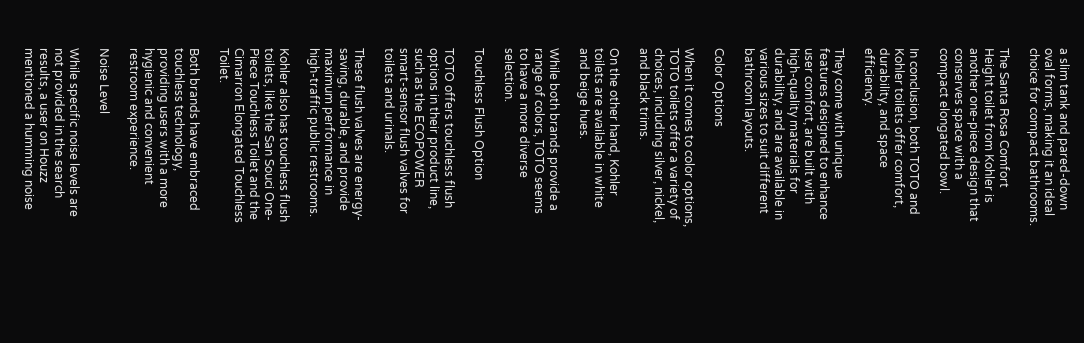a slim tank and pared-down oval forms, making it an ideal choice for compact bathrooms.

The Santa Rosa Comfort Height toilet from Kohler is another one-piece design that conserves space with a compact elongated bowl.

In conclusion, both TOTO and Kohler toilets offer comfort, durability, and space efficiency.

They come with unique features designed to enhance user comfort, are built with high-quality materials for durability, and are available in various sizes to suit different bathroom layouts.

Color Options

When it comes to color options, TOTO toilets offer a variety of choices, including silver, nickel, and black trims.

On the other hand, Kohler toilets are available in white and beige hues.

While both brands provide a range of colors, TOTO seems to have a more diverse selection.

Touchless Flush Option

TOTO offers touchless flush options in their product line, such as the ECOPOWER smart-sensor flush valves for toilets and urinals.

These flush valves are energy-saving, durable, and provide maximum performance in high-traffic public restrooms.

Kohler also has touchless flush toilets, like the San Souci One-Piece Touchless Toilet and the Cimarron Elongated Touchless Toilet.

Both brands have embraced touchless technology, providing users with a more hygienic and convenient restroom experience.

Noise Level

While specific noise levels are not provided in the search results, a user on Houzz mentioned a humming noise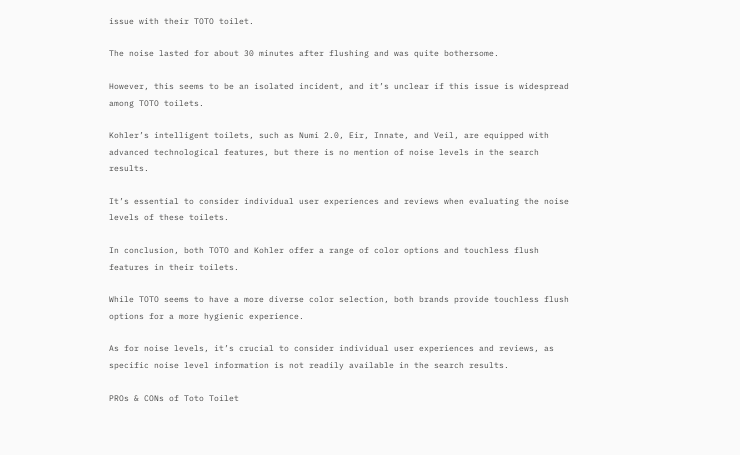issue with their TOTO toilet.

The noise lasted for about 30 minutes after flushing and was quite bothersome.

However, this seems to be an isolated incident, and it’s unclear if this issue is widespread among TOTO toilets.

Kohler’s intelligent toilets, such as Numi 2.0, Eir, Innate, and Veil, are equipped with advanced technological features, but there is no mention of noise levels in the search results.

It’s essential to consider individual user experiences and reviews when evaluating the noise levels of these toilets.

In conclusion, both TOTO and Kohler offer a range of color options and touchless flush features in their toilets.

While TOTO seems to have a more diverse color selection, both brands provide touchless flush options for a more hygienic experience.

As for noise levels, it’s crucial to consider individual user experiences and reviews, as specific noise level information is not readily available in the search results.

PROs & CONs of Toto Toilet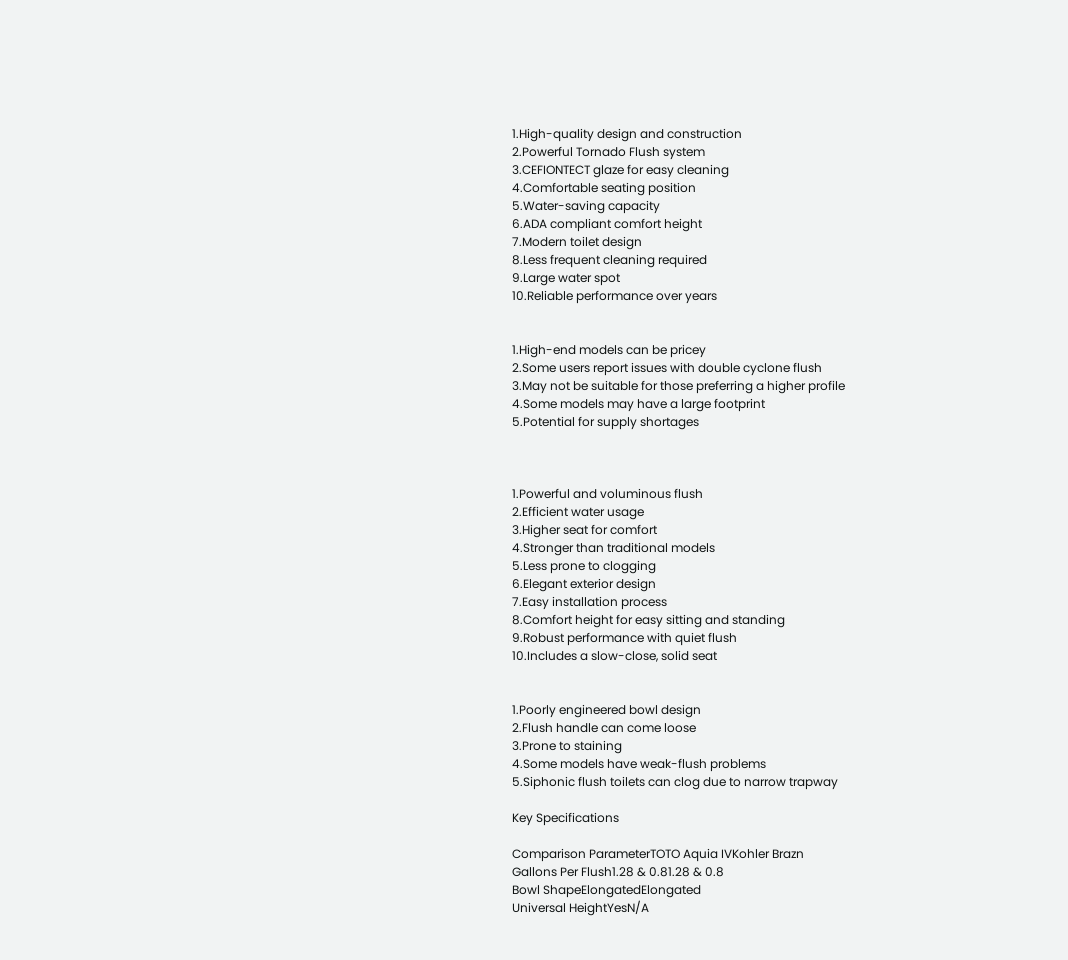1.High-quality design and construction
2.Powerful Tornado Flush system
3.CEFIONTECT glaze for easy cleaning
4.Comfortable seating position
5.Water-saving capacity
6.ADA compliant comfort height
7.Modern toilet design
8.Less frequent cleaning required
9.Large water spot
10.Reliable performance over years


1.High-end models can be pricey
2.Some users report issues with double cyclone flush
3.May not be suitable for those preferring a higher profile
4.Some models may have a large footprint
5.Potential for supply shortages



1.Powerful and voluminous flush
2.Efficient water usage
3.Higher seat for comfort
4.Stronger than traditional models
5.Less prone to clogging
6.Elegant exterior design
7.Easy installation process
8.Comfort height for easy sitting and standing
9.Robust performance with quiet flush
10.Includes a slow-close, solid seat


1.Poorly engineered bowl design
2.Flush handle can come loose
3.Prone to staining
4.Some models have weak-flush problems
5.Siphonic flush toilets can clog due to narrow trapway

Key Specifications

Comparison ParameterTOTO Aquia IVKohler Brazn
Gallons Per Flush1.28 & 0.81.28 & 0.8
Bowl ShapeElongatedElongated
Universal HeightYesN/A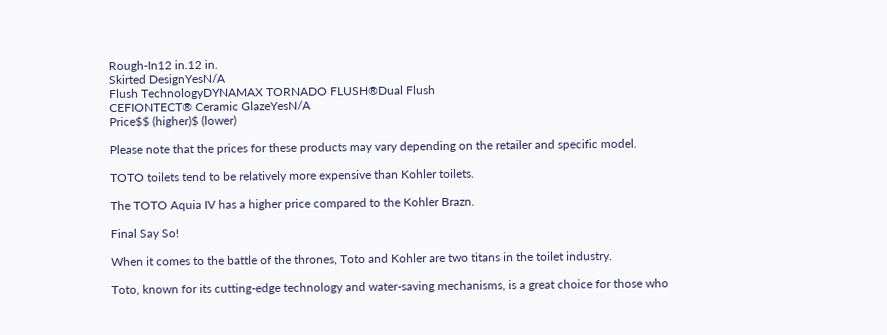Rough-In12 in.12 in.
Skirted DesignYesN/A
Flush TechnologyDYNAMAX TORNADO FLUSH®Dual Flush
CEFIONTECT® Ceramic GlazeYesN/A
Price$$ (higher)$ (lower)

Please note that the prices for these products may vary depending on the retailer and specific model.

TOTO toilets tend to be relatively more expensive than Kohler toilets.

The TOTO Aquia IV has a higher price compared to the Kohler Brazn.

Final Say So!

When it comes to the battle of the thrones, Toto and Kohler are two titans in the toilet industry.

Toto, known for its cutting-edge technology and water-saving mechanisms, is a great choice for those who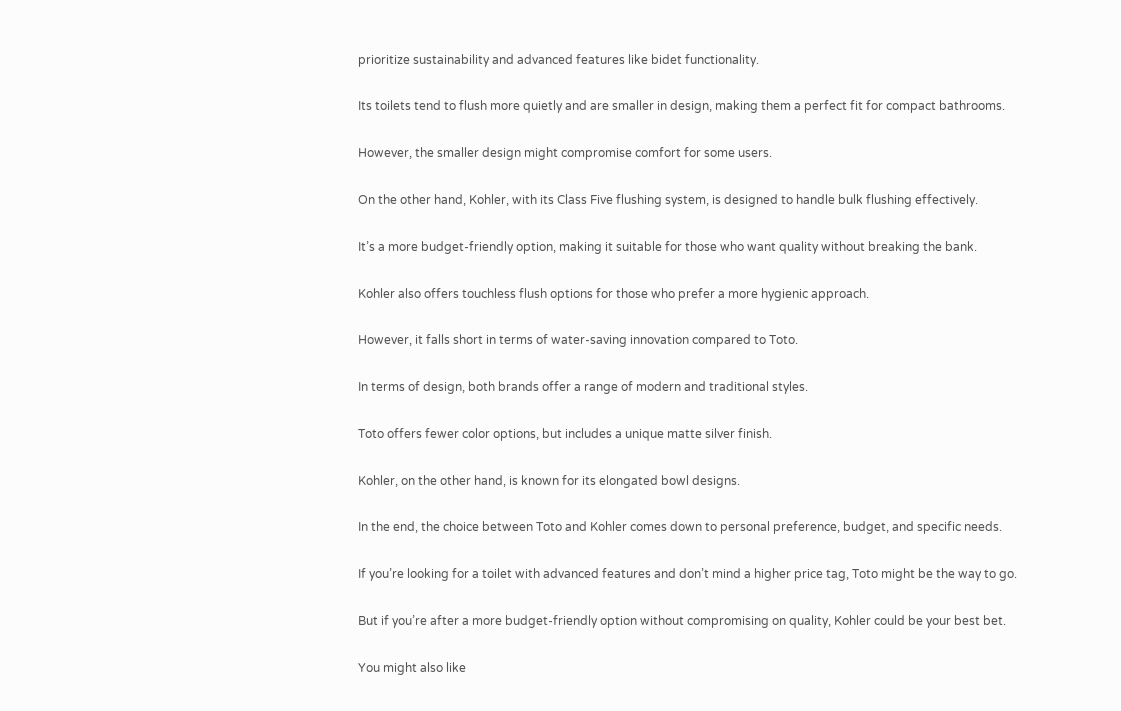prioritize sustainability and advanced features like bidet functionality.

Its toilets tend to flush more quietly and are smaller in design, making them a perfect fit for compact bathrooms.

However, the smaller design might compromise comfort for some users.

On the other hand, Kohler, with its Class Five flushing system, is designed to handle bulk flushing effectively.

It’s a more budget-friendly option, making it suitable for those who want quality without breaking the bank.

Kohler also offers touchless flush options for those who prefer a more hygienic approach.

However, it falls short in terms of water-saving innovation compared to Toto.

In terms of design, both brands offer a range of modern and traditional styles.

Toto offers fewer color options, but includes a unique matte silver finish.

Kohler, on the other hand, is known for its elongated bowl designs.

In the end, the choice between Toto and Kohler comes down to personal preference, budget, and specific needs.

If you’re looking for a toilet with advanced features and don’t mind a higher price tag, Toto might be the way to go.

But if you’re after a more budget-friendly option without compromising on quality, Kohler could be your best bet.

You might also like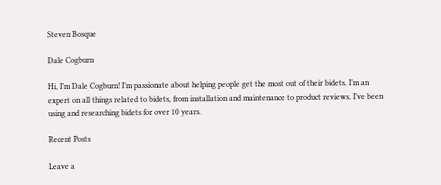Steven Bosque

Dale Cogburn

Hi, I’m Dale Cogburn! I’m passionate about helping people get the most out of their bidets. I’m an expert on all things related to bidets, from installation and maintenance to product reviews. I’ve been using and researching bidets for over 10 years.

Recent Posts

Leave a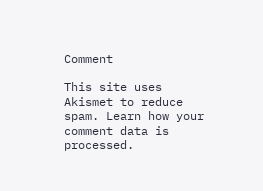Comment

This site uses Akismet to reduce spam. Learn how your comment data is processed.